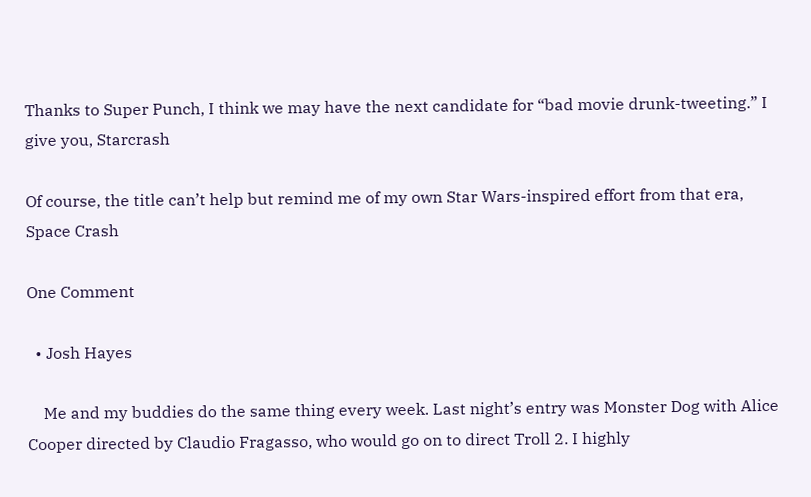Thanks to Super Punch, I think we may have the next candidate for “bad movie drunk-tweeting.” I give you, Starcrash

Of course, the title can’t help but remind me of my own Star Wars-inspired effort from that era, Space Crash

One Comment

  • Josh Hayes

    Me and my buddies do the same thing every week. Last night’s entry was Monster Dog with Alice Cooper directed by Claudio Fragasso, who would go on to direct Troll 2. I highly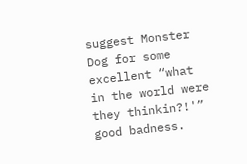suggest Monster Dog for some excellent “what in the world were they thinkin?!'” good badness.